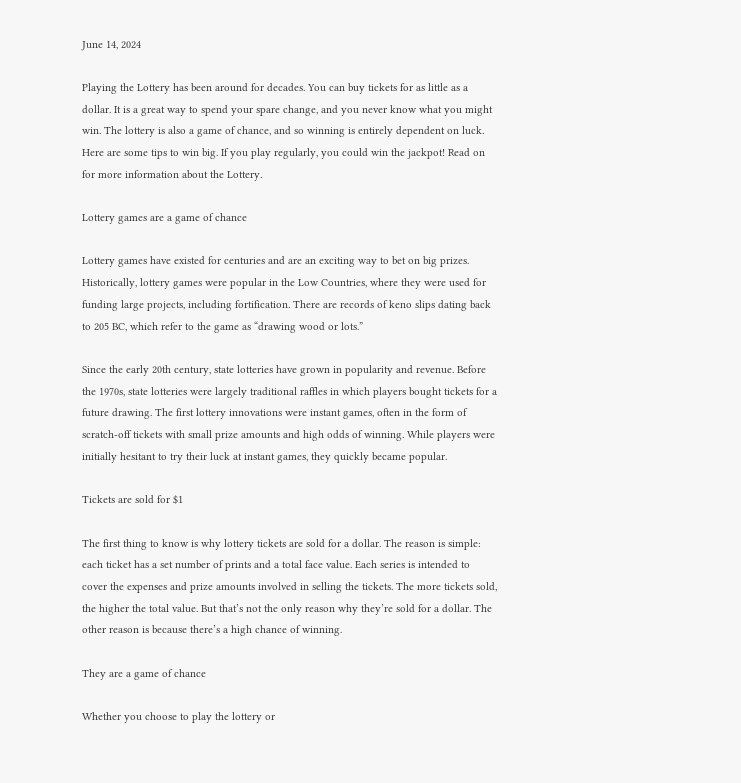June 14, 2024

Playing the Lottery has been around for decades. You can buy tickets for as little as a dollar. It is a great way to spend your spare change, and you never know what you might win. The lottery is also a game of chance, and so winning is entirely dependent on luck. Here are some tips to win big. If you play regularly, you could win the jackpot! Read on for more information about the Lottery.

Lottery games are a game of chance

Lottery games have existed for centuries and are an exciting way to bet on big prizes. Historically, lottery games were popular in the Low Countries, where they were used for funding large projects, including fortification. There are records of keno slips dating back to 205 BC, which refer to the game as “drawing wood or lots.”

Since the early 20th century, state lotteries have grown in popularity and revenue. Before the 1970s, state lotteries were largely traditional raffles in which players bought tickets for a future drawing. The first lottery innovations were instant games, often in the form of scratch-off tickets with small prize amounts and high odds of winning. While players were initially hesitant to try their luck at instant games, they quickly became popular.

Tickets are sold for $1

The first thing to know is why lottery tickets are sold for a dollar. The reason is simple: each ticket has a set number of prints and a total face value. Each series is intended to cover the expenses and prize amounts involved in selling the tickets. The more tickets sold, the higher the total value. But that’s not the only reason why they’re sold for a dollar. The other reason is because there’s a high chance of winning.

They are a game of chance

Whether you choose to play the lottery or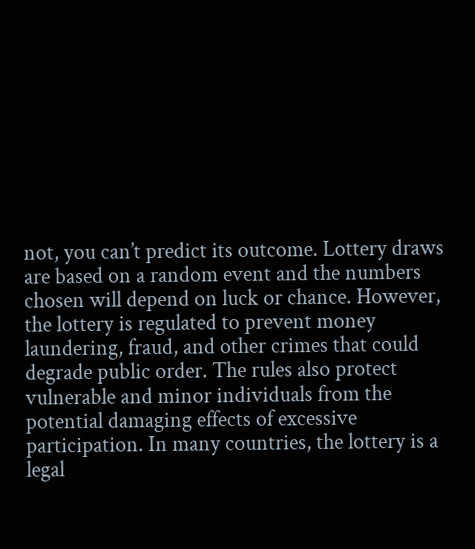not, you can’t predict its outcome. Lottery draws are based on a random event and the numbers chosen will depend on luck or chance. However, the lottery is regulated to prevent money laundering, fraud, and other crimes that could degrade public order. The rules also protect vulnerable and minor individuals from the potential damaging effects of excessive participation. In many countries, the lottery is a legal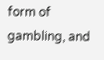form of gambling, and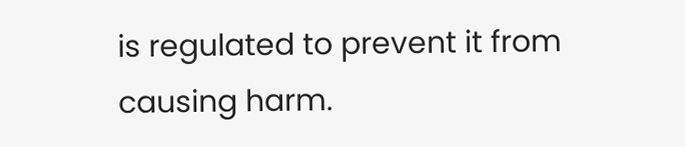is regulated to prevent it from causing harm.